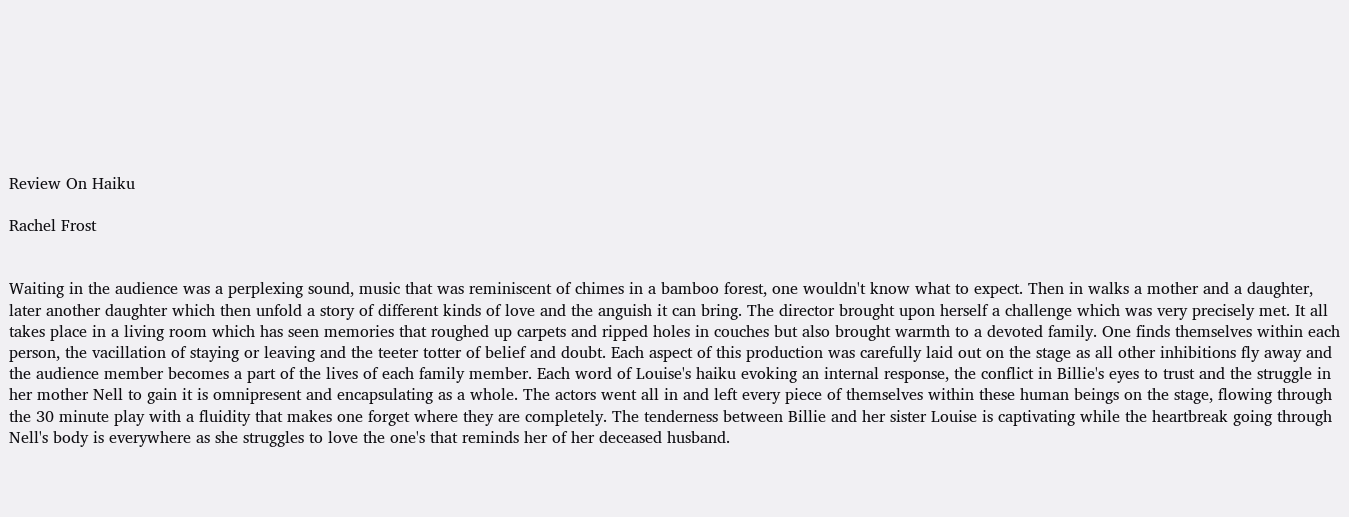Review On Haiku

Rachel Frost


Waiting in the audience was a perplexing sound, music that was reminiscent of chimes in a bamboo forest, one wouldn't know what to expect. Then in walks a mother and a daughter, later another daughter which then unfold a story of different kinds of love and the anguish it can bring. The director brought upon herself a challenge which was very precisely met. It all takes place in a living room which has seen memories that roughed up carpets and ripped holes in couches but also brought warmth to a devoted family. One finds themselves within each person, the vacillation of staying or leaving and the teeter totter of belief and doubt. Each aspect of this production was carefully laid out on the stage as all other inhibitions fly away and the audience member becomes a part of the lives of each family member. Each word of Louise's haiku evoking an internal response, the conflict in Billie's eyes to trust and the struggle in her mother Nell to gain it is omnipresent and encapsulating as a whole. The actors went all in and left every piece of themselves within these human beings on the stage, flowing through the 30 minute play with a fluidity that makes one forget where they are completely. The tenderness between Billie and her sister Louise is captivating while the heartbreak going through Nell's body is everywhere as she struggles to love the one's that reminds her of her deceased husband.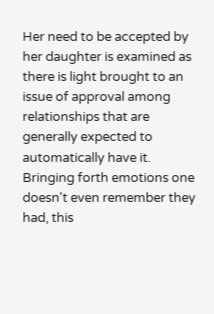Her need to be accepted by her daughter is examined as there is light brought to an issue of approval among relationships that are generally expected to automatically have it. Bringing forth emotions one doesn't even remember they had, this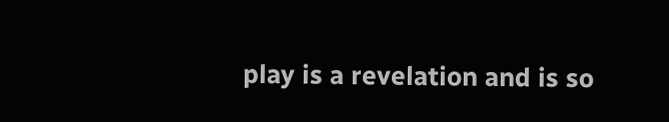play is a revelation and is so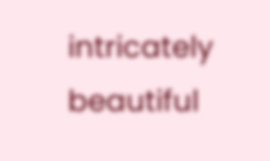intricately beautiful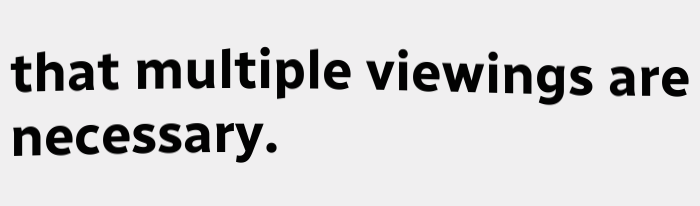that multiple viewings are necessary.